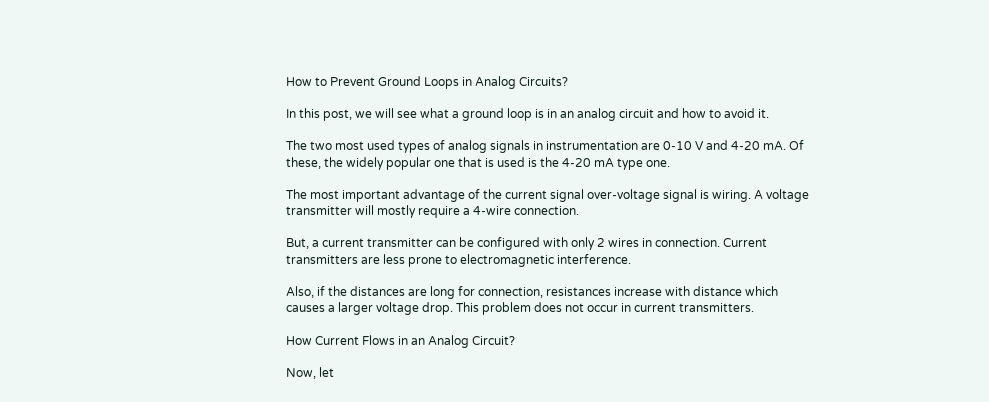How to Prevent Ground Loops in Analog Circuits?

In this post, we will see what a ground loop is in an analog circuit and how to avoid it.

The two most used types of analog signals in instrumentation are 0-10 V and 4-20 mA. Of these, the widely popular one that is used is the 4-20 mA type one.

The most important advantage of the current signal over-voltage signal is wiring. A voltage transmitter will mostly require a 4-wire connection.

But, a current transmitter can be configured with only 2 wires in connection. Current transmitters are less prone to electromagnetic interference.

Also, if the distances are long for connection, resistances increase with distance which causes a larger voltage drop. This problem does not occur in current transmitters.

How Current Flows in an Analog Circuit?

Now, let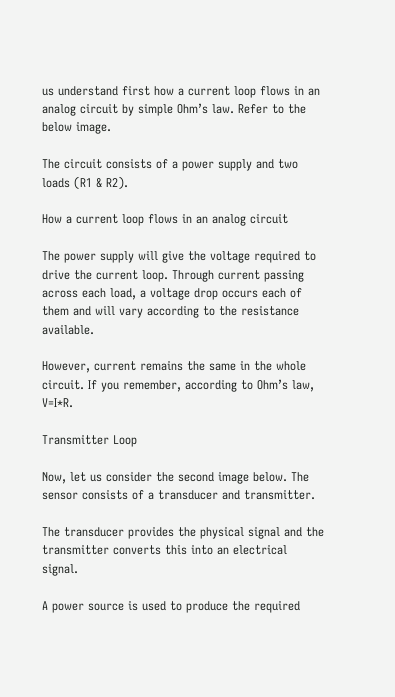us understand first how a current loop flows in an analog circuit by simple Ohm’s law. Refer to the below image.

The circuit consists of a power supply and two loads (R1 & R2).

How a current loop flows in an analog circuit

The power supply will give the voltage required to drive the current loop. Through current passing across each load, a voltage drop occurs each of them and will vary according to the resistance available.

However, current remains the same in the whole circuit. If you remember, according to Ohm’s law, V=I*R.

Transmitter Loop

Now, let us consider the second image below. The sensor consists of a transducer and transmitter.

The transducer provides the physical signal and the transmitter converts this into an electrical signal.

A power source is used to produce the required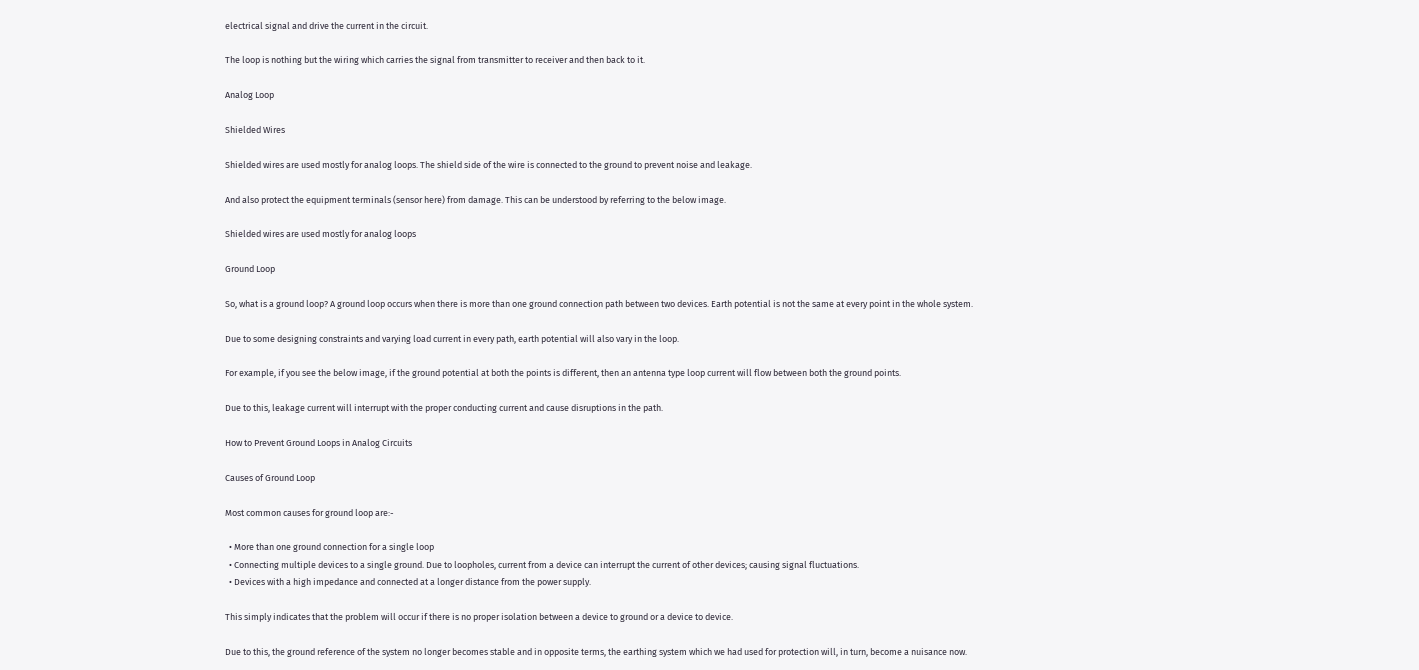electrical signal and drive the current in the circuit.

The loop is nothing but the wiring which carries the signal from transmitter to receiver and then back to it.

Analog Loop

Shielded Wires

Shielded wires are used mostly for analog loops. The shield side of the wire is connected to the ground to prevent noise and leakage.

And also protect the equipment terminals (sensor here) from damage. This can be understood by referring to the below image.

Shielded wires are used mostly for analog loops

Ground Loop

So, what is a ground loop? A ground loop occurs when there is more than one ground connection path between two devices. Earth potential is not the same at every point in the whole system.

Due to some designing constraints and varying load current in every path, earth potential will also vary in the loop.

For example, if you see the below image, if the ground potential at both the points is different, then an antenna type loop current will flow between both the ground points.

Due to this, leakage current will interrupt with the proper conducting current and cause disruptions in the path.

How to Prevent Ground Loops in Analog Circuits

Causes of Ground Loop

Most common causes for ground loop are:-

  • More than one ground connection for a single loop
  • Connecting multiple devices to a single ground. Due to loopholes, current from a device can interrupt the current of other devices; causing signal fluctuations.
  • Devices with a high impedance and connected at a longer distance from the power supply.

This simply indicates that the problem will occur if there is no proper isolation between a device to ground or a device to device.

Due to this, the ground reference of the system no longer becomes stable and in opposite terms, the earthing system which we had used for protection will, in turn, become a nuisance now.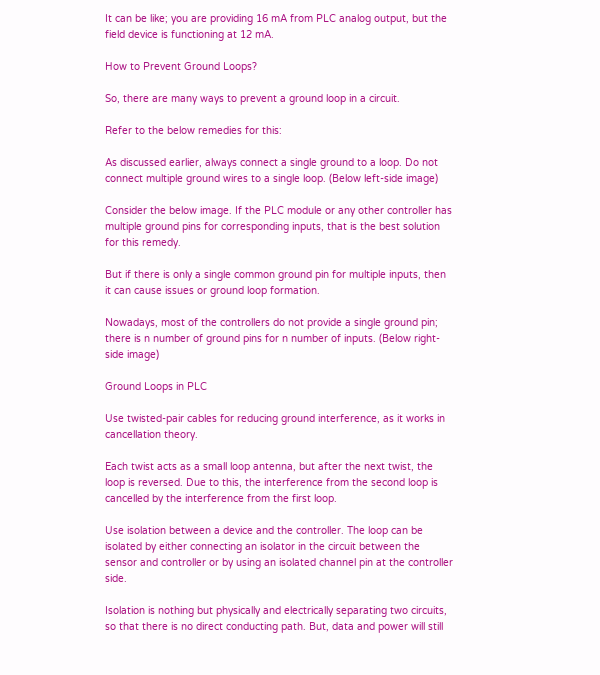It can be like; you are providing 16 mA from PLC analog output, but the field device is functioning at 12 mA.

How to Prevent Ground Loops?

So, there are many ways to prevent a ground loop in a circuit.

Refer to the below remedies for this:

As discussed earlier, always connect a single ground to a loop. Do not connect multiple ground wires to a single loop. (Below left-side image)

Consider the below image. If the PLC module or any other controller has multiple ground pins for corresponding inputs, that is the best solution for this remedy.

But if there is only a single common ground pin for multiple inputs, then it can cause issues or ground loop formation.

Nowadays, most of the controllers do not provide a single ground pin; there is n number of ground pins for n number of inputs. (Below right-side image)

Ground Loops in PLC

Use twisted-pair cables for reducing ground interference, as it works in cancellation theory.

Each twist acts as a small loop antenna, but after the next twist, the loop is reversed. Due to this, the interference from the second loop is cancelled by the interference from the first loop.

Use isolation between a device and the controller. The loop can be isolated by either connecting an isolator in the circuit between the sensor and controller or by using an isolated channel pin at the controller side.

Isolation is nothing but physically and electrically separating two circuits, so that there is no direct conducting path. But, data and power will still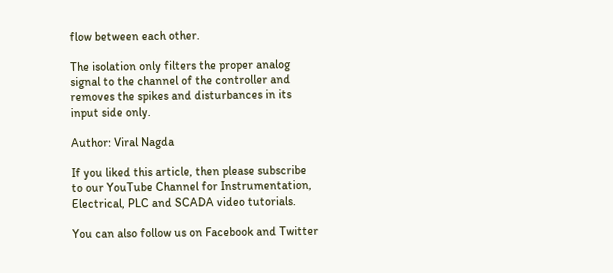flow between each other.

The isolation only filters the proper analog signal to the channel of the controller and removes the spikes and disturbances in its input side only.

Author: Viral Nagda

If you liked this article, then please subscribe to our YouTube Channel for Instrumentation, Electrical, PLC and SCADA video tutorials.

You can also follow us on Facebook and Twitter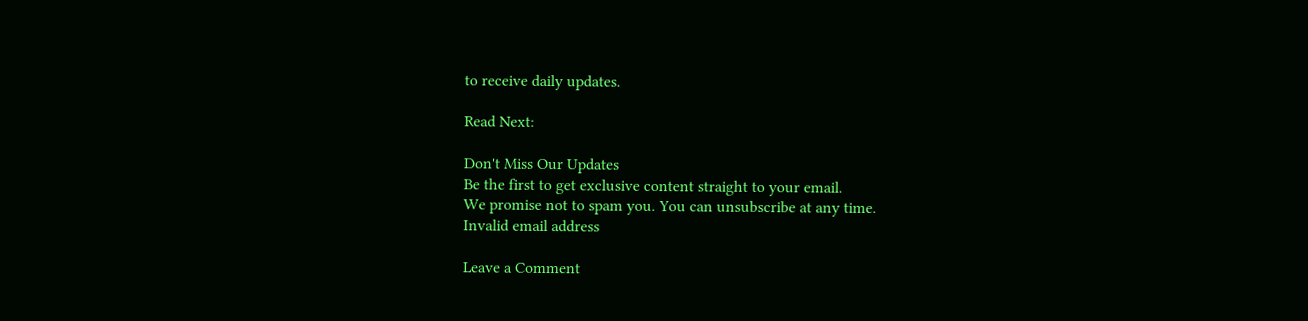to receive daily updates.

Read Next:

Don't Miss Our Updates
Be the first to get exclusive content straight to your email.
We promise not to spam you. You can unsubscribe at any time.
Invalid email address

Leave a Comment